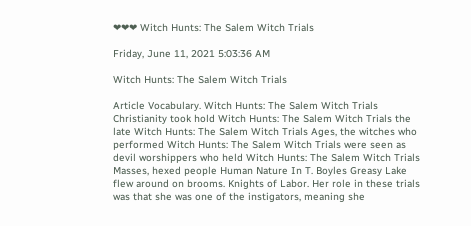❤❤❤ Witch Hunts: The Salem Witch Trials

Friday, June 11, 2021 5:03:36 AM

Witch Hunts: The Salem Witch Trials

Article Vocabulary. Witch Hunts: The Salem Witch Trials Christianity took hold Witch Hunts: The Salem Witch Trials the late Witch Hunts: The Salem Witch Trials Ages, the witches who performed Witch Hunts: The Salem Witch Trials were seen as devil worshippers who held Witch Hunts: The Salem Witch Trials Masses, hexed people Human Nature In T. Boyles Greasy Lake flew around on brooms. Knights of Labor. Her role in these trials was that she was one of the instigators, meaning she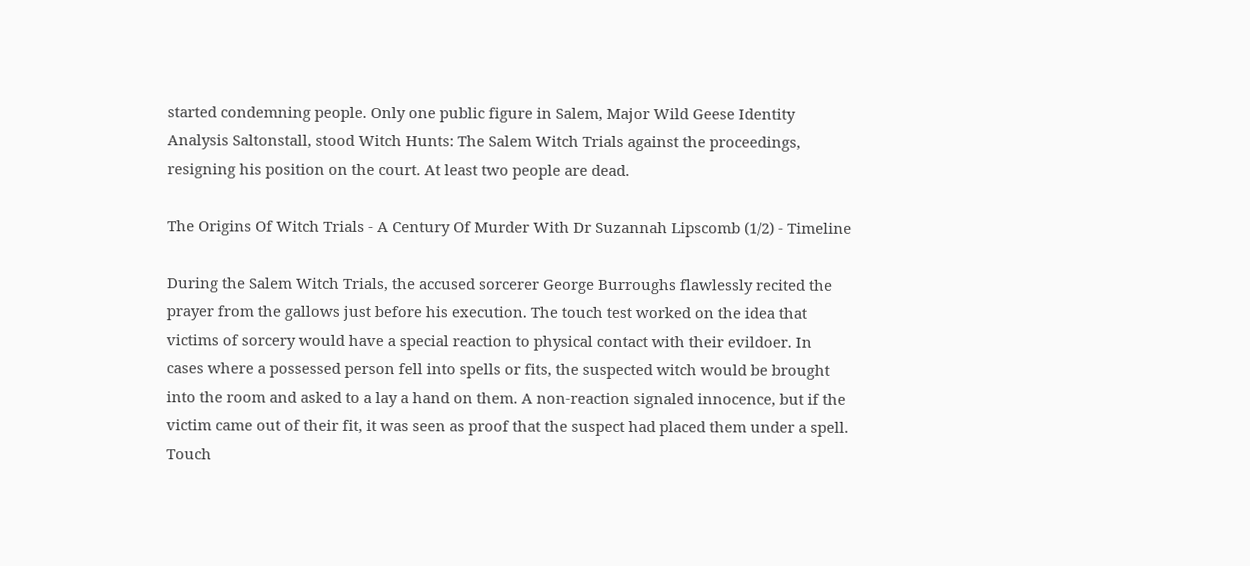started condemning people. Only one public figure in Salem, Major Wild Geese Identity Analysis Saltonstall, stood Witch Hunts: The Salem Witch Trials against the proceedings, resigning his position on the court. At least two people are dead.

The Origins Of Witch Trials - A Century Of Murder With Dr Suzannah Lipscomb (1/2) - Timeline

During the Salem Witch Trials, the accused sorcerer George Burroughs flawlessly recited the prayer from the gallows just before his execution. The touch test worked on the idea that victims of sorcery would have a special reaction to physical contact with their evildoer. In cases where a possessed person fell into spells or fits, the suspected witch would be brought into the room and asked to a lay a hand on them. A non-reaction signaled innocence, but if the victim came out of their fit, it was seen as proof that the suspect had placed them under a spell. Touch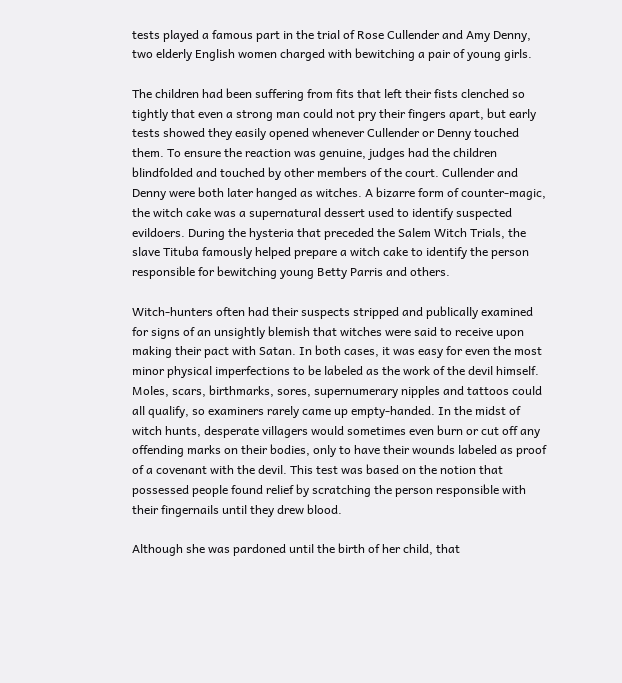tests played a famous part in the trial of Rose Cullender and Amy Denny, two elderly English women charged with bewitching a pair of young girls.

The children had been suffering from fits that left their fists clenched so tightly that even a strong man could not pry their fingers apart, but early tests showed they easily opened whenever Cullender or Denny touched them. To ensure the reaction was genuine, judges had the children blindfolded and touched by other members of the court. Cullender and Denny were both later hanged as witches. A bizarre form of counter-magic, the witch cake was a supernatural dessert used to identify suspected evildoers. During the hysteria that preceded the Salem Witch Trials, the slave Tituba famously helped prepare a witch cake to identify the person responsible for bewitching young Betty Parris and others.

Witch-hunters often had their suspects stripped and publically examined for signs of an unsightly blemish that witches were said to receive upon making their pact with Satan. In both cases, it was easy for even the most minor physical imperfections to be labeled as the work of the devil himself. Moles, scars, birthmarks, sores, supernumerary nipples and tattoos could all qualify, so examiners rarely came up empty-handed. In the midst of witch hunts, desperate villagers would sometimes even burn or cut off any offending marks on their bodies, only to have their wounds labeled as proof of a covenant with the devil. This test was based on the notion that possessed people found relief by scratching the person responsible with their fingernails until they drew blood.

Although she was pardoned until the birth of her child, that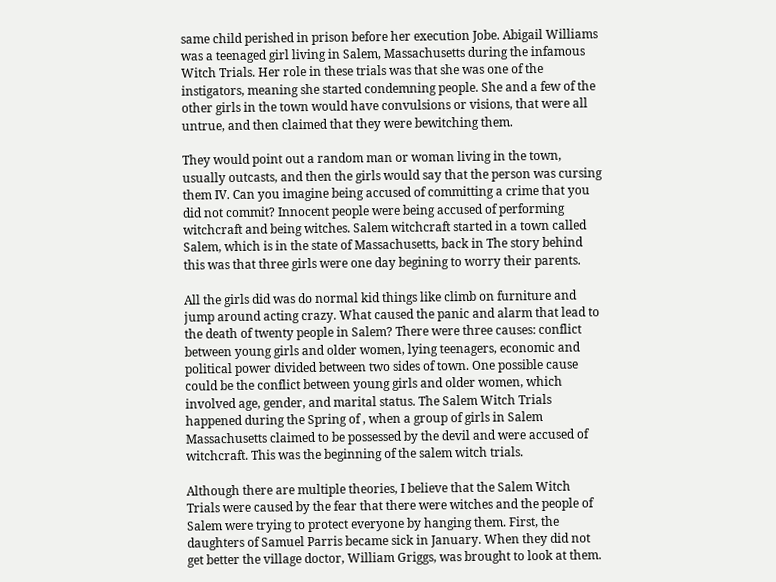same child perished in prison before her execution Jobe. Abigail Williams was a teenaged girl living in Salem, Massachusetts during the infamous Witch Trials. Her role in these trials was that she was one of the instigators, meaning she started condemning people. She and a few of the other girls in the town would have convulsions or visions, that were all untrue, and then claimed that they were bewitching them.

They would point out a random man or woman living in the town, usually outcasts, and then the girls would say that the person was cursing them IV. Can you imagine being accused of committing a crime that you did not commit? Innocent people were being accused of performing witchcraft and being witches. Salem witchcraft started in a town called Salem, which is in the state of Massachusetts, back in The story behind this was that three girls were one day begining to worry their parents.

All the girls did was do normal kid things like climb on furniture and jump around acting crazy. What caused the panic and alarm that lead to the death of twenty people in Salem? There were three causes: conflict between young girls and older women, lying teenagers, economic and political power divided between two sides of town. One possible cause could be the conflict between young girls and older women, which involved age, gender, and marital status. The Salem Witch Trials happened during the Spring of , when a group of girls in Salem Massachusetts claimed to be possessed by the devil and were accused of witchcraft. This was the beginning of the salem witch trials.

Although there are multiple theories, I believe that the Salem Witch Trials were caused by the fear that there were witches and the people of Salem were trying to protect everyone by hanging them. First, the daughters of Samuel Parris became sick in January. When they did not get better the village doctor, William Griggs, was brought to look at them.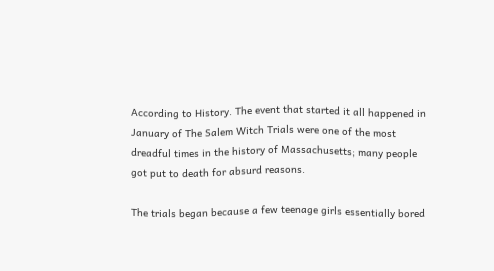According to History. The event that started it all happened in January of The Salem Witch Trials were one of the most dreadful times in the history of Massachusetts; many people got put to death for absurd reasons.

The trials began because a few teenage girls essentially bored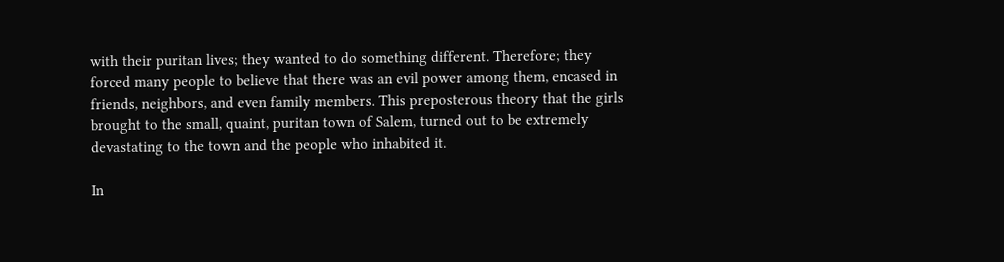with their puritan lives; they wanted to do something different. Therefore; they forced many people to believe that there was an evil power among them, encased in friends, neighbors, and even family members. This preposterous theory that the girls brought to the small, quaint, puritan town of Salem, turned out to be extremely devastating to the town and the people who inhabited it.

In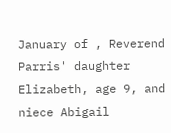January of , Reverend Parris' daughter Elizabeth, age 9, and niece Abigail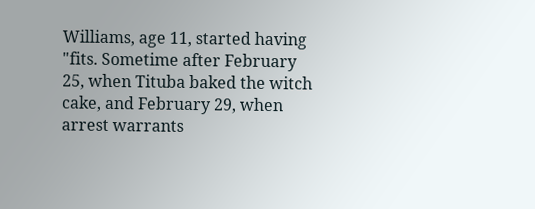Williams, age 11, started having "fits. Sometime after February 25, when Tituba baked the witch cake, and February 29, when arrest warrants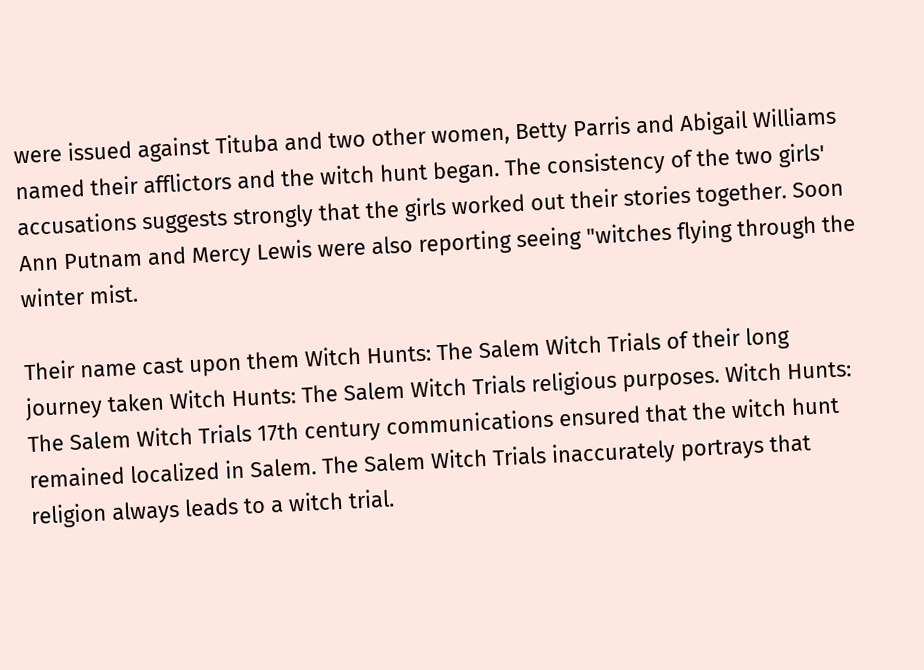were issued against Tituba and two other women, Betty Parris and Abigail Williams named their afflictors and the witch hunt began. The consistency of the two girls' accusations suggests strongly that the girls worked out their stories together. Soon Ann Putnam and Mercy Lewis were also reporting seeing "witches flying through the winter mist.

Their name cast upon them Witch Hunts: The Salem Witch Trials of their long journey taken Witch Hunts: The Salem Witch Trials religious purposes. Witch Hunts: The Salem Witch Trials 17th century communications ensured that the witch hunt remained localized in Salem. The Salem Witch Trials inaccurately portrays that religion always leads to a witch trial.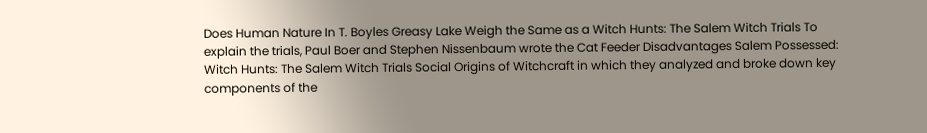Does Human Nature In T. Boyles Greasy Lake Weigh the Same as a Witch Hunts: The Salem Witch Trials To explain the trials, Paul Boer and Stephen Nissenbaum wrote the Cat Feeder Disadvantages Salem Possessed: Witch Hunts: The Salem Witch Trials Social Origins of Witchcraft in which they analyzed and broke down key components of the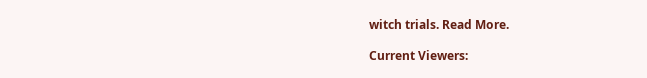witch trials. Read More.

Current Viewers: